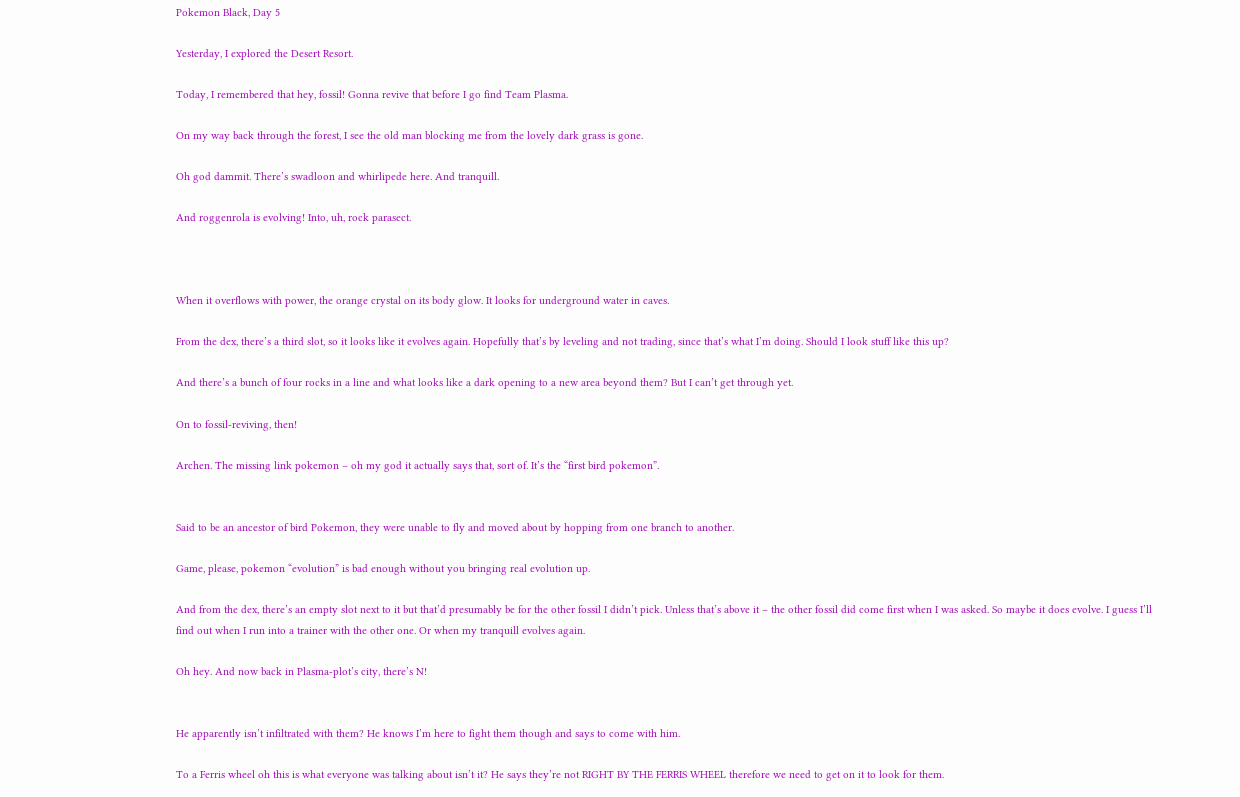Pokemon Black, Day 5

Yesterday, I explored the Desert Resort.

Today, I remembered that hey, fossil! Gonna revive that before I go find Team Plasma.

On my way back through the forest, I see the old man blocking me from the lovely dark grass is gone.

Oh god dammit. There’s swadloon and whirlipede here. And tranquill.

And roggenrola is evolving! Into, uh, rock parasect.



When it overflows with power, the orange crystal on its body glow. It looks for underground water in caves.

From the dex, there’s a third slot, so it looks like it evolves again. Hopefully that’s by leveling and not trading, since that’s what I’m doing. Should I look stuff like this up?

And there’s a bunch of four rocks in a line and what looks like a dark opening to a new area beyond them? But I can’t get through yet.

On to fossil-reviving, then!

Archen. The missing link pokemon – oh my god it actually says that, sort of. It’s the “first bird pokemon”.


Said to be an ancestor of bird Pokemon, they were unable to fly and moved about by hopping from one branch to another.

Game, please, pokemon “evolution” is bad enough without you bringing real evolution up.

And from the dex, there’s an empty slot next to it but that’d presumably be for the other fossil I didn’t pick. Unless that’s above it – the other fossil did come first when I was asked. So maybe it does evolve. I guess I’ll find out when I run into a trainer with the other one. Or when my tranquill evolves again.

Oh hey. And now back in Plasma-plot’s city, there’s N!


He apparently isn’t infiltrated with them? He knows I’m here to fight them though and says to come with him.

To a Ferris wheel oh this is what everyone was talking about isn’t it? He says they’re not RIGHT BY THE FERRIS WHEEL therefore we need to get on it to look for them.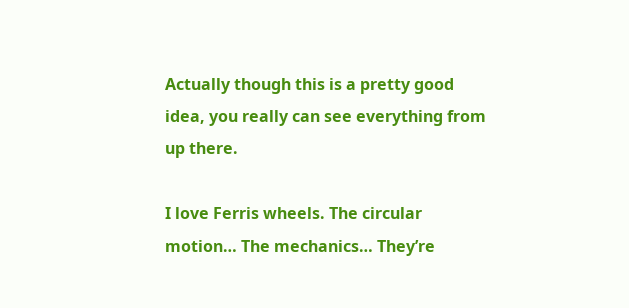Actually though this is a pretty good idea, you really can see everything from up there.

I love Ferris wheels. The circular motion… The mechanics… They’re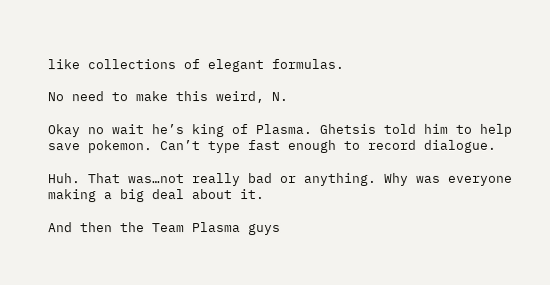like collections of elegant formulas.

No need to make this weird, N.

Okay no wait he’s king of Plasma. Ghetsis told him to help save pokemon. Can’t type fast enough to record dialogue.

Huh. That was…not really bad or anything. Why was everyone making a big deal about it.

And then the Team Plasma guys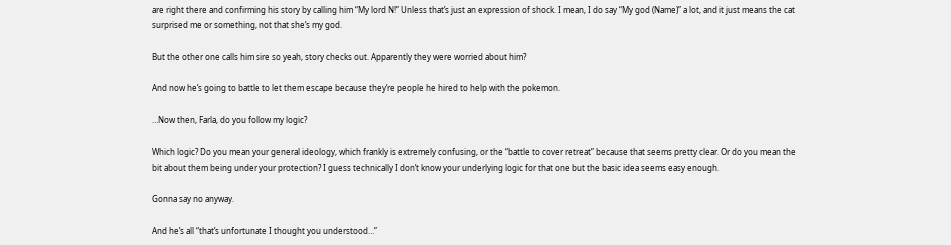are right there and confirming his story by calling him “My lord N!” Unless that’s just an expression of shock. I mean, I do say “My god (Name)” a lot, and it just means the cat surprised me or something, not that she’s my god.

But the other one calls him sire so yeah, story checks out. Apparently they were worried about him?

And now he’s going to battle to let them escape because they’re people he hired to help with the pokemon.

…Now then, Farla, do you follow my logic?

Which logic? Do you mean your general ideology, which frankly is extremely confusing, or the “battle to cover retreat” because that seems pretty clear. Or do you mean the bit about them being under your protection? I guess technically I don’t know your underlying logic for that one but the basic idea seems easy enough.

Gonna say no anyway.

And he’s all “that’s unfortunate I thought you understood…”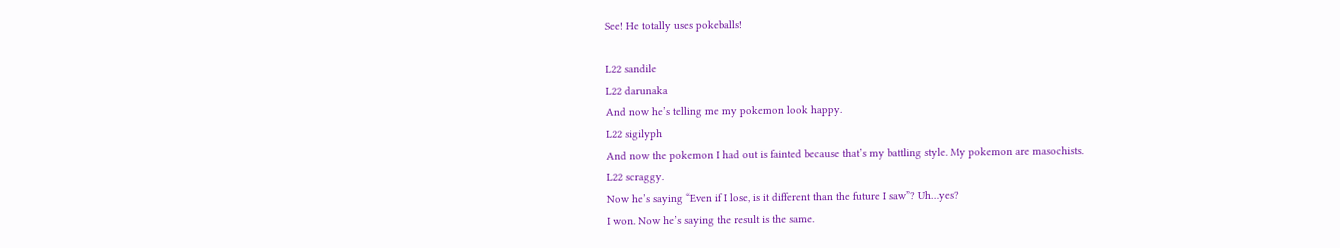See! He totally uses pokeballs!

L22 sandile
L22 darunaka
And now he’s telling me my pokemon look happy.
L22 sigilyph
And now the pokemon I had out is fainted because that’s my battling style. My pokemon are masochists.
L22 scraggy.
Now he’s saying “Even if I lose, is it different than the future I saw”? Uh…yes?
I won. Now he’s saying the result is the same.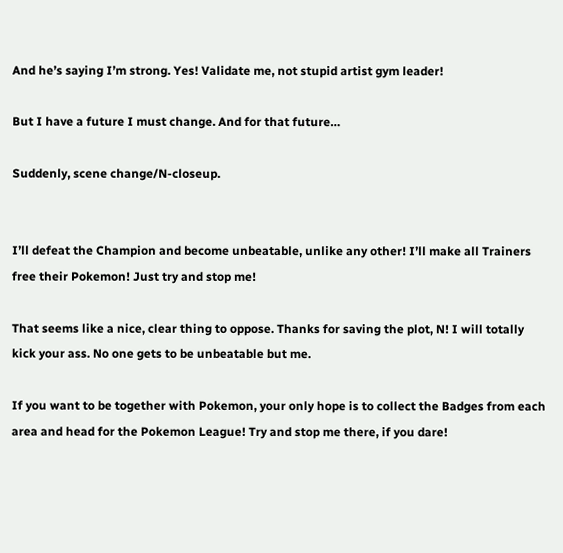And he’s saying I’m strong. Yes! Validate me, not stupid artist gym leader!

But I have a future I must change. And for that future…

Suddenly, scene change/N-closeup.


I’ll defeat the Champion and become unbeatable, unlike any other! I’ll make all Trainers free their Pokemon! Just try and stop me!

That seems like a nice, clear thing to oppose. Thanks for saving the plot, N! I will totally kick your ass. No one gets to be unbeatable but me.

If you want to be together with Pokemon, your only hope is to collect the Badges from each area and head for the Pokemon League! Try and stop me there, if you dare!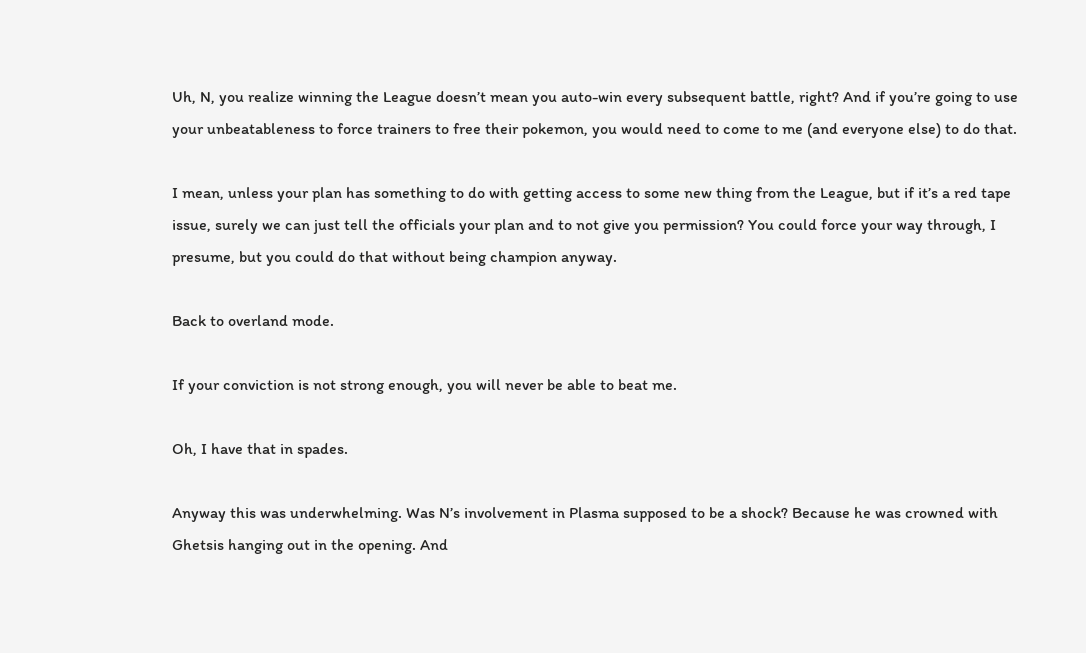Uh, N, you realize winning the League doesn’t mean you auto-win every subsequent battle, right? And if you’re going to use your unbeatableness to force trainers to free their pokemon, you would need to come to me (and everyone else) to do that.

I mean, unless your plan has something to do with getting access to some new thing from the League, but if it’s a red tape issue, surely we can just tell the officials your plan and to not give you permission? You could force your way through, I presume, but you could do that without being champion anyway.

Back to overland mode.

If your conviction is not strong enough, you will never be able to beat me.

Oh, I have that in spades.

Anyway this was underwhelming. Was N’s involvement in Plasma supposed to be a shock? Because he was crowned with Ghetsis hanging out in the opening. And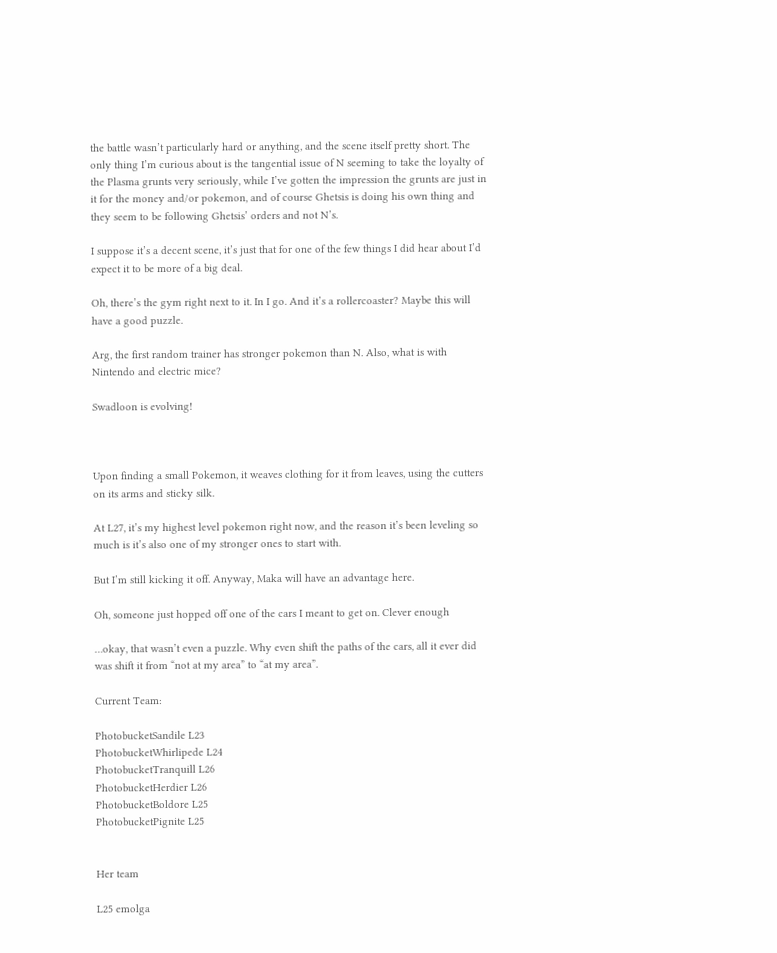the battle wasn’t particularly hard or anything, and the scene itself pretty short. The only thing I’m curious about is the tangential issue of N seeming to take the loyalty of the Plasma grunts very seriously, while I’ve gotten the impression the grunts are just in it for the money and/or pokemon, and of course Ghetsis is doing his own thing and they seem to be following Ghetsis’ orders and not N’s.

I suppose it’s a decent scene, it’s just that for one of the few things I did hear about I’d expect it to be more of a big deal.

Oh, there’s the gym right next to it. In I go. And it’s a rollercoaster? Maybe this will have a good puzzle.

Arg, the first random trainer has stronger pokemon than N. Also, what is with Nintendo and electric mice?

Swadloon is evolving!



Upon finding a small Pokemon, it weaves clothing for it from leaves, using the cutters on its arms and sticky silk.

At L27, it’s my highest level pokemon right now, and the reason it’s been leveling so much is it’s also one of my stronger ones to start with.

But I’m still kicking it off. Anyway, Maka will have an advantage here.

Oh, someone just hopped off one of the cars I meant to get on. Clever enough

…okay, that wasn’t even a puzzle. Why even shift the paths of the cars, all it ever did was shift it from “not at my area” to “at my area”.

Current Team:

PhotobucketSandile L23
PhotobucketWhirlipede L24
PhotobucketTranquill L26
PhotobucketHerdier L26
PhotobucketBoldore L25
PhotobucketPignite L25


Her team

L25 emolga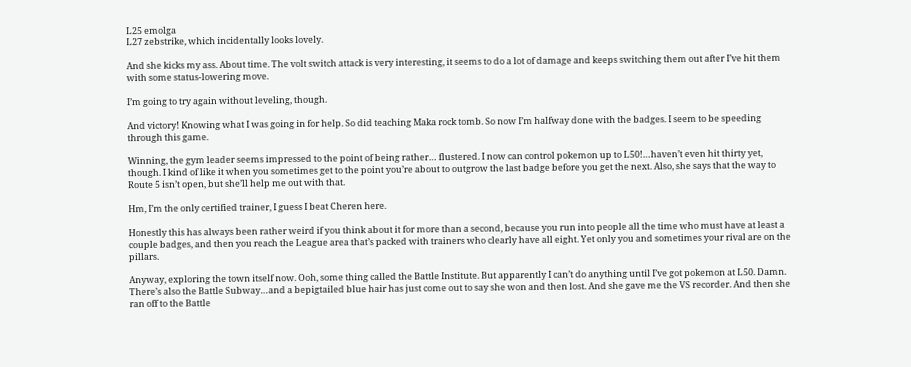L25 emolga
L27 zebstrike, which incidentally looks lovely.

And she kicks my ass. About time. The volt switch attack is very interesting, it seems to do a lot of damage and keeps switching them out after I’ve hit them with some status-lowering move.

I’m going to try again without leveling, though.

And victory! Knowing what I was going in for help. So did teaching Maka rock tomb. So now I’m halfway done with the badges. I seem to be speeding through this game.

Winning, the gym leader seems impressed to the point of being rather… flustered. I now can control pokemon up to L50!…haven’t even hit thirty yet, though. I kind of like it when you sometimes get to the point you’re about to outgrow the last badge before you get the next. Also, she says that the way to Route 5 isn’t open, but she’ll help me out with that.

Hm, I’m the only certified trainer, I guess I beat Cheren here.

Honestly this has always been rather weird if you think about it for more than a second, because you run into people all the time who must have at least a couple badges, and then you reach the League area that’s packed with trainers who clearly have all eight. Yet only you and sometimes your rival are on the pillars.

Anyway, exploring the town itself now. Ooh, some thing called the Battle Institute. But apparently I can’t do anything until I’ve got pokemon at L50. Damn. There’s also the Battle Subway…and a bepigtailed blue hair has just come out to say she won and then lost. And she gave me the VS recorder. And then she ran off to the Battle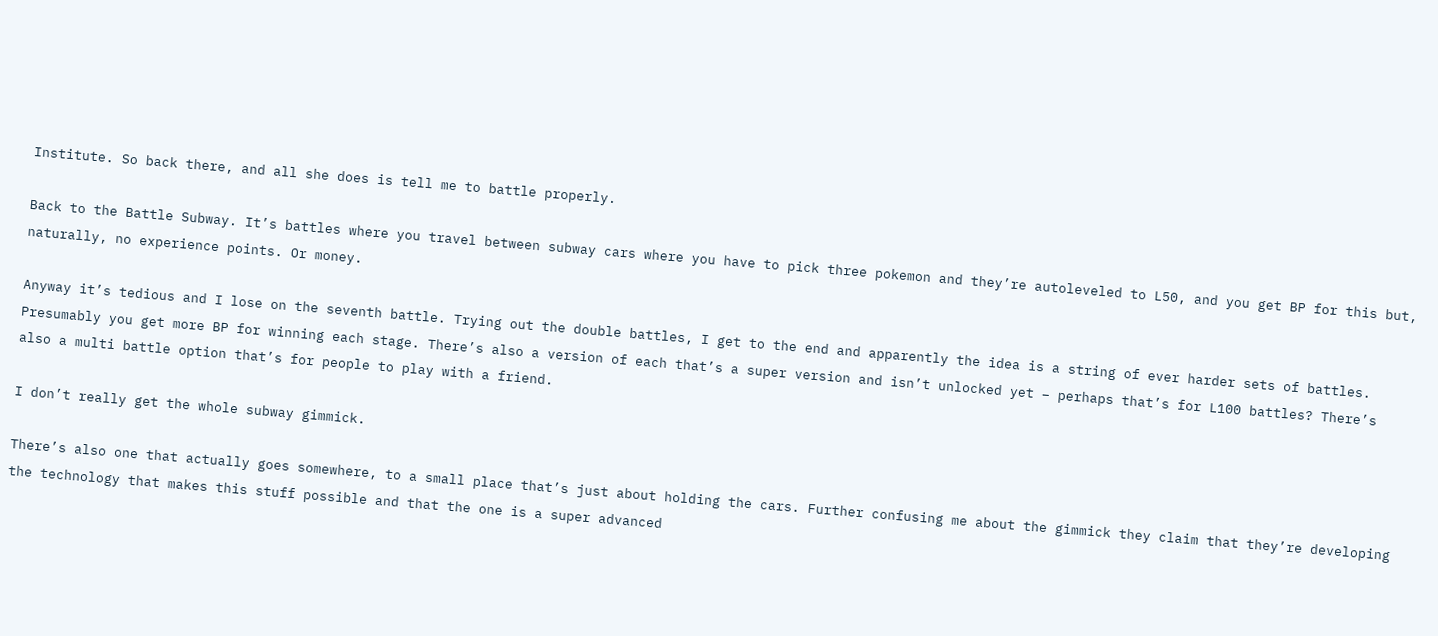Institute. So back there, and all she does is tell me to battle properly.

Back to the Battle Subway. It’s battles where you travel between subway cars where you have to pick three pokemon and they’re autoleveled to L50, and you get BP for this but, naturally, no experience points. Or money.

Anyway it’s tedious and I lose on the seventh battle. Trying out the double battles, I get to the end and apparently the idea is a string of ever harder sets of battles. Presumably you get more BP for winning each stage. There’s also a version of each that’s a super version and isn’t unlocked yet – perhaps that’s for L100 battles? There’s also a multi battle option that’s for people to play with a friend.

I don’t really get the whole subway gimmick.

There’s also one that actually goes somewhere, to a small place that’s just about holding the cars. Further confusing me about the gimmick they claim that they’re developing the technology that makes this stuff possible and that the one is a super advanced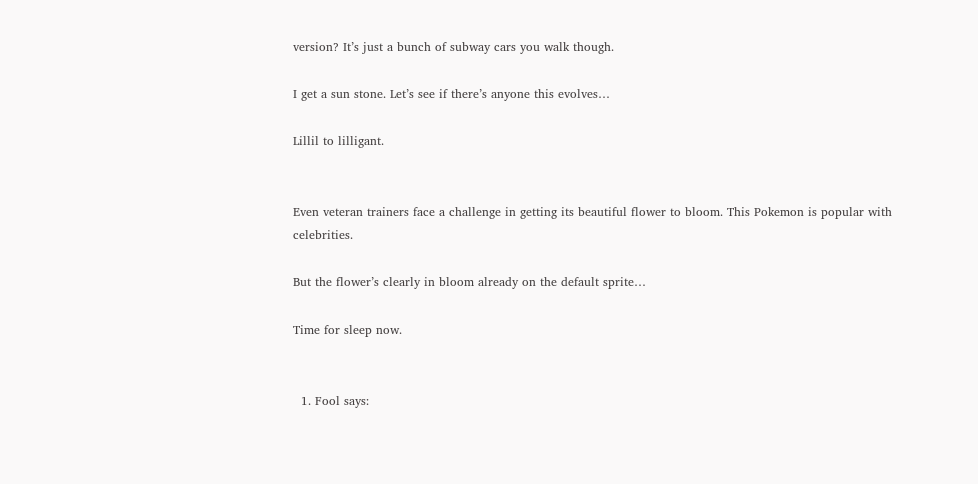version? It’s just a bunch of subway cars you walk though.

I get a sun stone. Let’s see if there’s anyone this evolves…

Lillil to lilligant.


Even veteran trainers face a challenge in getting its beautiful flower to bloom. This Pokemon is popular with celebrities.

But the flower’s clearly in bloom already on the default sprite…

Time for sleep now.


  1. Fool says: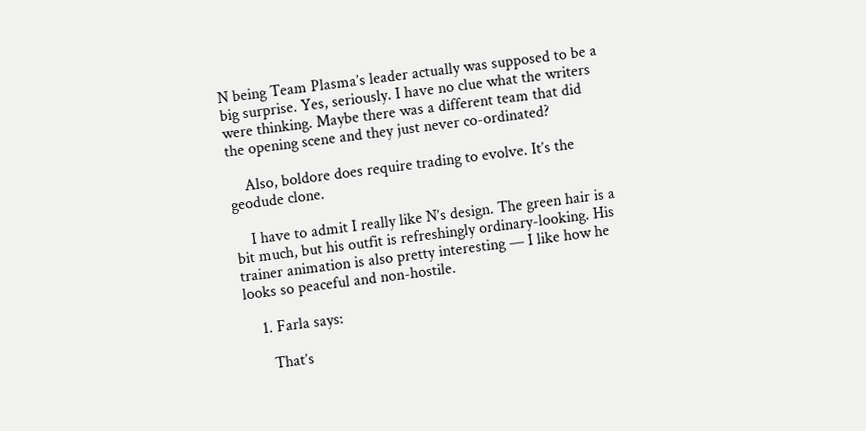N being Team Plasma’s leader actually was supposed to be a big surprise. Yes, seriously. I have no clue what the writers were thinking. Maybe there was a different team that did the opening scene and they just never co-ordinated?

    Also, boldore does require trading to evolve. It’s the geodude clone.

    I have to admit I really like N’s design. The green hair is a bit much, but his outfit is refreshingly ordinary-looking. His trainer animation is also pretty interesting — I like how he looks so peaceful and non-hostile.

    1. Farla says:

      That’s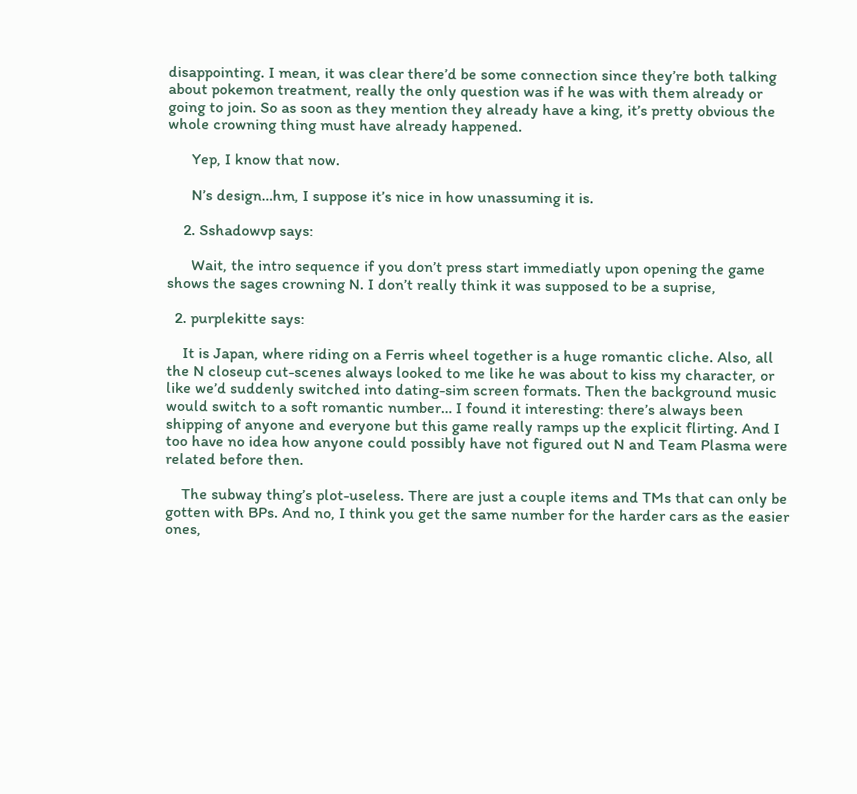disappointing. I mean, it was clear there’d be some connection since they’re both talking about pokemon treatment, really the only question was if he was with them already or going to join. So as soon as they mention they already have a king, it’s pretty obvious the whole crowning thing must have already happened.

      Yep, I know that now.

      N’s design…hm, I suppose it’s nice in how unassuming it is.

    2. Sshadowvp says:

      Wait, the intro sequence if you don’t press start immediatly upon opening the game shows the sages crowning N. I don’t really think it was supposed to be a suprise,

  2. purplekitte says:

    It is Japan, where riding on a Ferris wheel together is a huge romantic cliche. Also, all the N closeup cut-scenes always looked to me like he was about to kiss my character, or like we’d suddenly switched into dating-sim screen formats. Then the background music would switch to a soft romantic number… I found it interesting: there’s always been shipping of anyone and everyone but this game really ramps up the explicit flirting. And I too have no idea how anyone could possibly have not figured out N and Team Plasma were related before then.

    The subway thing’s plot-useless. There are just a couple items and TMs that can only be gotten with BPs. And no, I think you get the same number for the harder cars as the easier ones,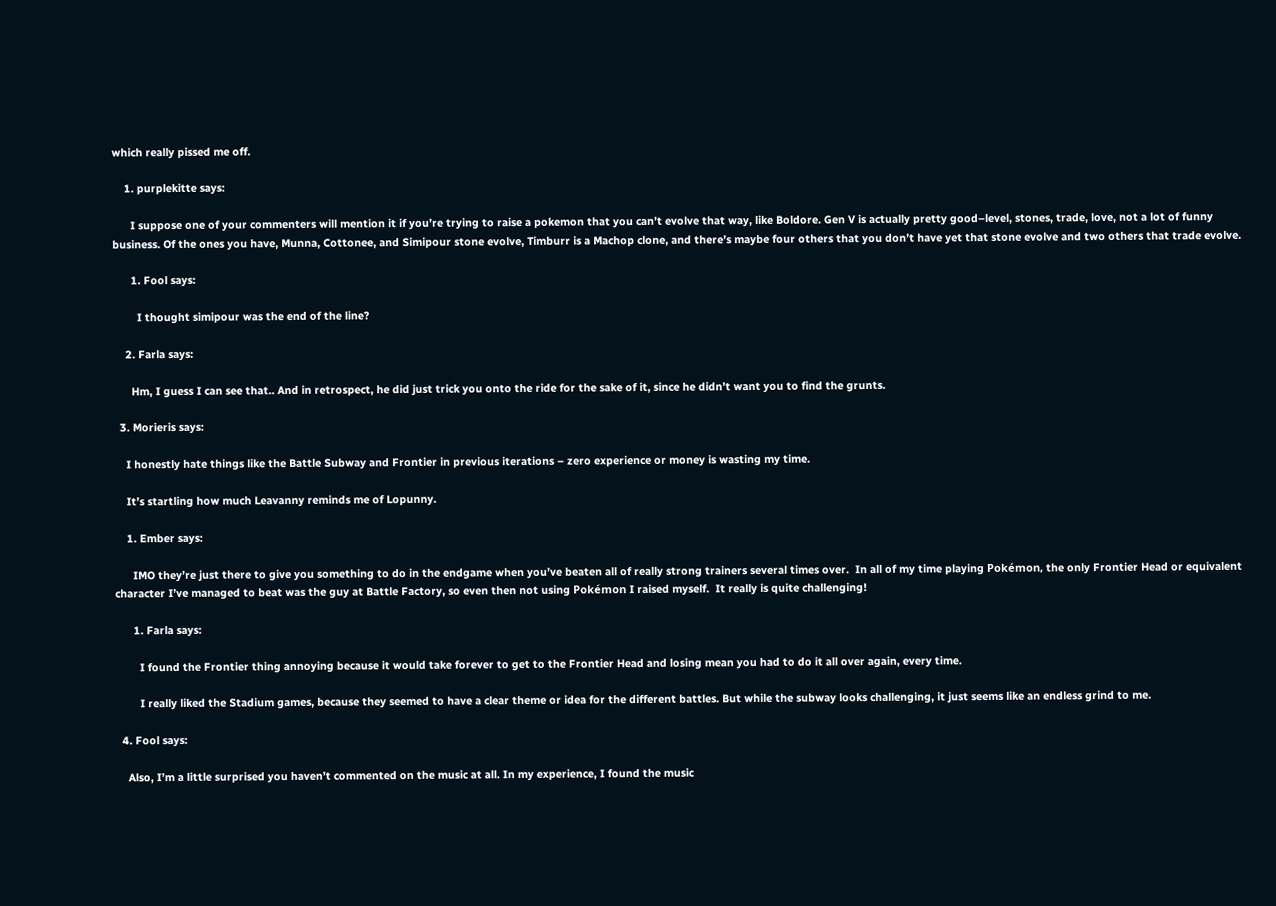which really pissed me off.

    1. purplekitte says:

      I suppose one of your commenters will mention it if you’re trying to raise a pokemon that you can’t evolve that way, like Boldore. Gen V is actually pretty good–level, stones, trade, love, not a lot of funny business. Of the ones you have, Munna, Cottonee, and Simipour stone evolve, Timburr is a Machop clone, and there’s maybe four others that you don’t have yet that stone evolve and two others that trade evolve.

      1. Fool says:

        I thought simipour was the end of the line?

    2. Farla says:

      Hm, I guess I can see that.. And in retrospect, he did just trick you onto the ride for the sake of it, since he didn’t want you to find the grunts.

  3. Morieris says:

    I honestly hate things like the Battle Subway and Frontier in previous iterations – zero experience or money is wasting my time.

    It’s startling how much Leavanny reminds me of Lopunny.

    1. Ember says:

      IMO they’re just there to give you something to do in the endgame when you’ve beaten all of really strong trainers several times over.  In all of my time playing Pokémon, the only Frontier Head or equivalent character I’ve managed to beat was the guy at Battle Factory, so even then not using Pokémon I raised myself.  It really is quite challenging!

      1. Farla says:

        I found the Frontier thing annoying because it would take forever to get to the Frontier Head and losing mean you had to do it all over again, every time.

        I really liked the Stadium games, because they seemed to have a clear theme or idea for the different battles. But while the subway looks challenging, it just seems like an endless grind to me.

  4. Fool says:

    Also, I’m a little surprised you haven’t commented on the music at all. In my experience, I found the music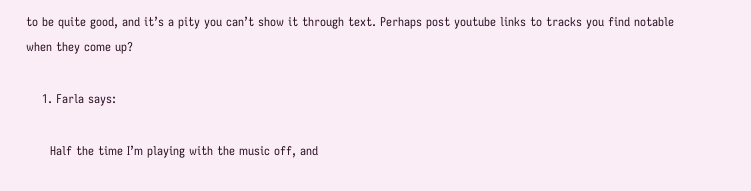to be quite good, and it’s a pity you can’t show it through text. Perhaps post youtube links to tracks you find notable when they come up?

    1. Farla says:

      Half the time I’m playing with the music off, and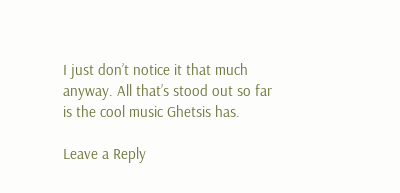I just don’t notice it that much anyway. All that’s stood out so far is the cool music Ghetsis has.

Leave a Reply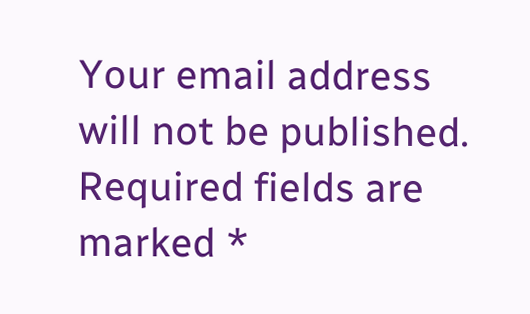Your email address will not be published. Required fields are marked *